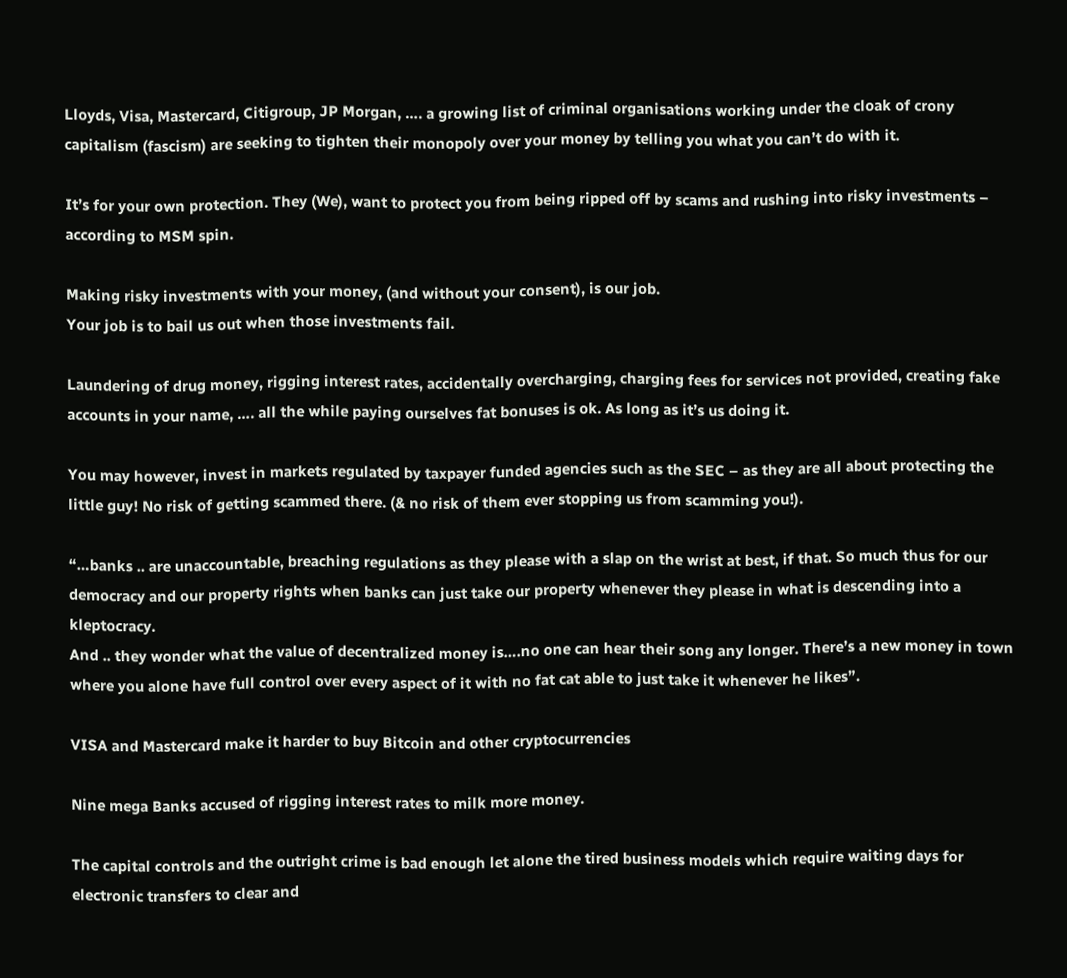Lloyds, Visa, Mastercard, Citigroup, JP Morgan, …. a growing list of criminal organisations working under the cloak of crony capitalism (fascism) are seeking to tighten their monopoly over your money by telling you what you can’t do with it.

It’s for your own protection. They (We), want to protect you from being ripped off by scams and rushing into risky investments – according to MSM spin.

Making risky investments with your money, (and without your consent), is our job.
Your job is to bail us out when those investments fail.

Laundering of drug money, rigging interest rates, accidentally overcharging, charging fees for services not provided, creating fake accounts in your name, …. all the while paying ourselves fat bonuses is ok. As long as it’s us doing it.

You may however, invest in markets regulated by taxpayer funded agencies such as the SEC – as they are all about protecting the little guy! No risk of getting scammed there. (& no risk of them ever stopping us from scamming you!).

“…banks .. are unaccountable, breaching regulations as they please with a slap on the wrist at best, if that. So much thus for our democracy and our property rights when banks can just take our property whenever they please in what is descending into a kleptocracy.
And .. they wonder what the value of decentralized money is….no one can hear their song any longer. There’s a new money in town where you alone have full control over every aspect of it with no fat cat able to just take it whenever he likes”.

VISA and Mastercard make it harder to buy Bitcoin and other cryptocurrencies

Nine mega Banks accused of rigging interest rates to milk more money.

The capital controls and the outright crime is bad enough let alone the tired business models which require waiting days for electronic transfers to clear and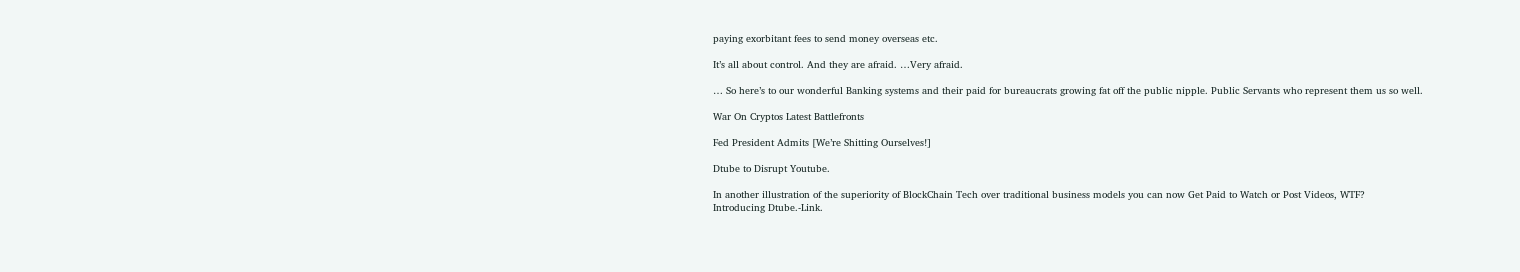paying exorbitant fees to send money overseas etc.

It’s all about control. And they are afraid. …Very afraid.

… So here’s to our wonderful Banking systems and their paid for bureaucrats growing fat off the public nipple. Public Servants who represent them us so well.

War On Cryptos Latest Battlefronts

Fed President Admits [We’re Shitting Ourselves!]

Dtube to Disrupt Youtube.

In another illustration of the superiority of BlockChain Tech over traditional business models you can now Get Paid to Watch or Post Videos, WTF?
Introducing Dtube.-Link.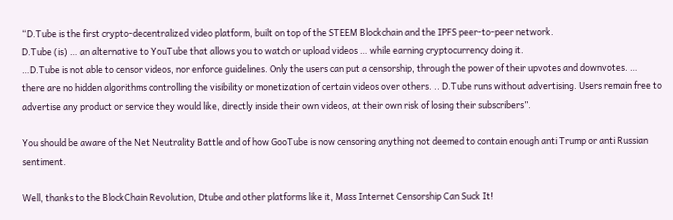“D.Tube is the first crypto-decentralized video platform, built on top of the STEEM Blockchain and the IPFS peer-to-peer network.
D.Tube (is) … an alternative to YouTube that allows you to watch or upload videos … while earning cryptocurrency doing it.
…D.Tube is not able to censor videos, nor enforce guidelines. Only the users can put a censorship, through the power of their upvotes and downvotes. … there are no hidden algorithms controlling the visibility or monetization of certain videos over others. .. D.Tube runs without advertising. Users remain free to advertise any product or service they would like, directly inside their own videos, at their own risk of losing their subscribers”.

You should be aware of the Net Neutrality Battle and of how GooTube is now censoring anything not deemed to contain enough anti Trump or anti Russian sentiment.

Well, thanks to the BlockChain Revolution, Dtube and other platforms like it, Mass Internet Censorship Can Suck It!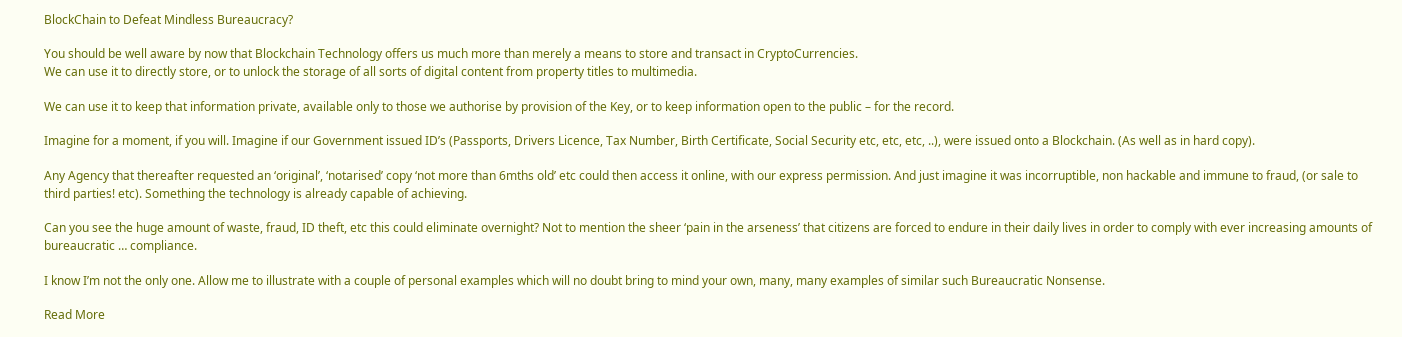BlockChain to Defeat Mindless Bureaucracy?

You should be well aware by now that Blockchain Technology offers us much more than merely a means to store and transact in CryptoCurrencies.
We can use it to directly store, or to unlock the storage of all sorts of digital content from property titles to multimedia.

We can use it to keep that information private, available only to those we authorise by provision of the Key, or to keep information open to the public – for the record.

Imagine for a moment, if you will. Imagine if our Government issued ID’s (Passports, Drivers Licence, Tax Number, Birth Certificate, Social Security etc, etc, etc, ..), were issued onto a Blockchain. (As well as in hard copy).

Any Agency that thereafter requested an ‘original’, ‘notarised’ copy ‘not more than 6mths old’ etc could then access it online, with our express permission. And just imagine it was incorruptible, non hackable and immune to fraud, (or sale to third parties! etc). Something the technology is already capable of achieving.

Can you see the huge amount of waste, fraud, ID theft, etc this could eliminate overnight? Not to mention the sheer ‘pain in the arseness’ that citizens are forced to endure in their daily lives in order to comply with ever increasing amounts of bureaucratic … compliance.

I know I’m not the only one. Allow me to illustrate with a couple of personal examples which will no doubt bring to mind your own, many, many examples of similar such Bureaucratic Nonsense.

Read More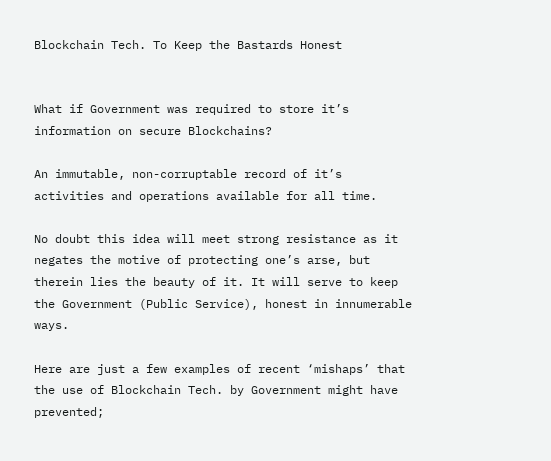Blockchain Tech. To Keep the Bastards Honest


What if Government was required to store it’s information on secure Blockchains?

An immutable, non-corruptable record of it’s activities and operations available for all time.

No doubt this idea will meet strong resistance as it negates the motive of protecting one’s arse, but therein lies the beauty of it. It will serve to keep the Government (Public Service), honest in innumerable ways.

Here are just a few examples of recent ‘mishaps’ that the use of Blockchain Tech. by Government might have prevented;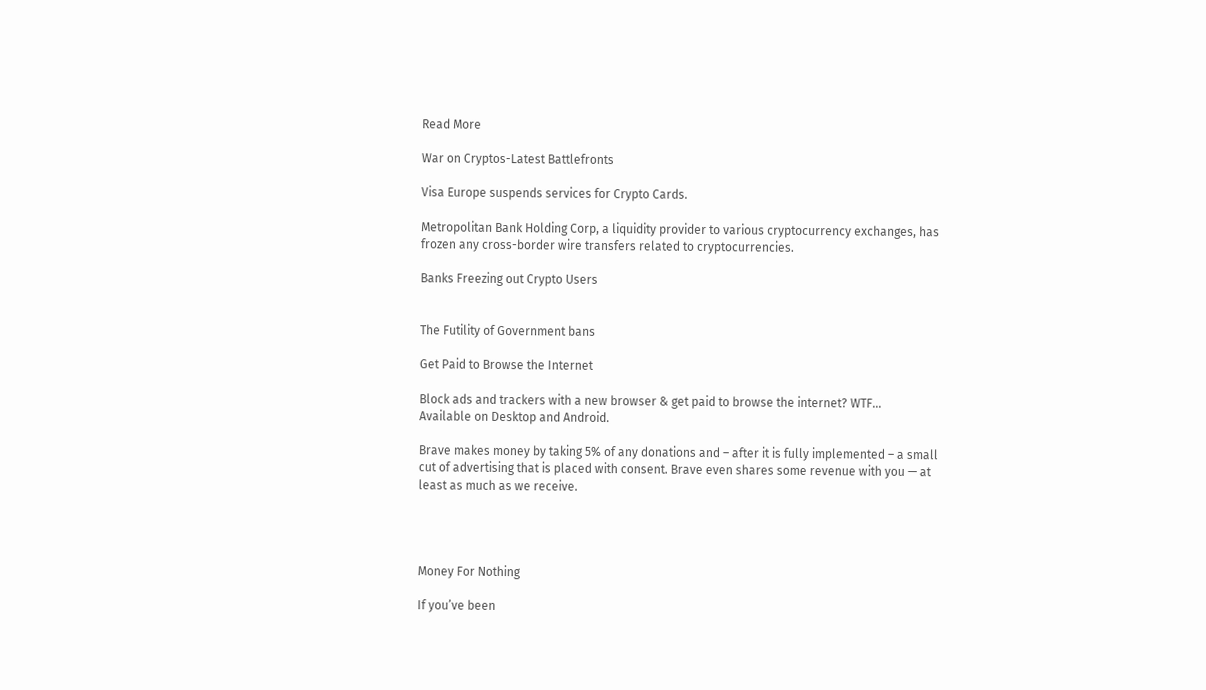Read More

War on Cryptos-Latest Battlefronts

Visa Europe suspends services for Crypto Cards.

Metropolitan Bank Holding Corp, a liquidity provider to various cryptocurrency exchanges, has frozen any cross-border wire transfers related to cryptocurrencies.

Banks Freezing out Crypto Users


The Futility of Government bans

Get Paid to Browse the Internet

Block ads and trackers with a new browser & get paid to browse the internet? WTF…
Available on Desktop and Android.

Brave makes money by taking 5% of any donations and – after it is fully implemented – a small cut of advertising that is placed with consent. Brave even shares some revenue with you — at least as much as we receive.




Money For Nothing

If you’ve been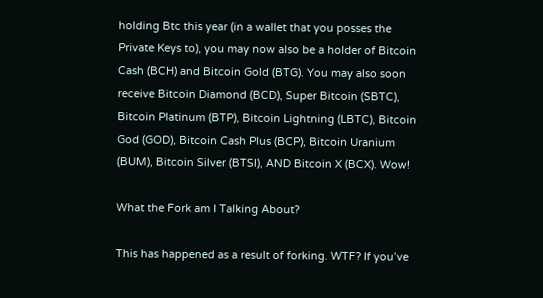holding Btc this year (in a wallet that you posses the Private Keys to), you may now also be a holder of Bitcoin Cash (BCH) and Bitcoin Gold (BTG). You may also soon receive Bitcoin Diamond (BCD), Super Bitcoin (SBTC), Bitcoin Platinum (BTP), Bitcoin Lightning (LBTC), Bitcoin God (GOD), Bitcoin Cash Plus (BCP), Bitcoin Uranium (BUM), Bitcoin Silver (BTSI), AND Bitcoin X (BCX). Wow!

What the Fork am I Talking About?

This has happened as a result of forking. WTF? If you’ve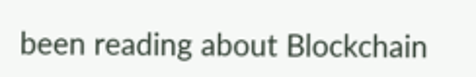been reading about Blockchain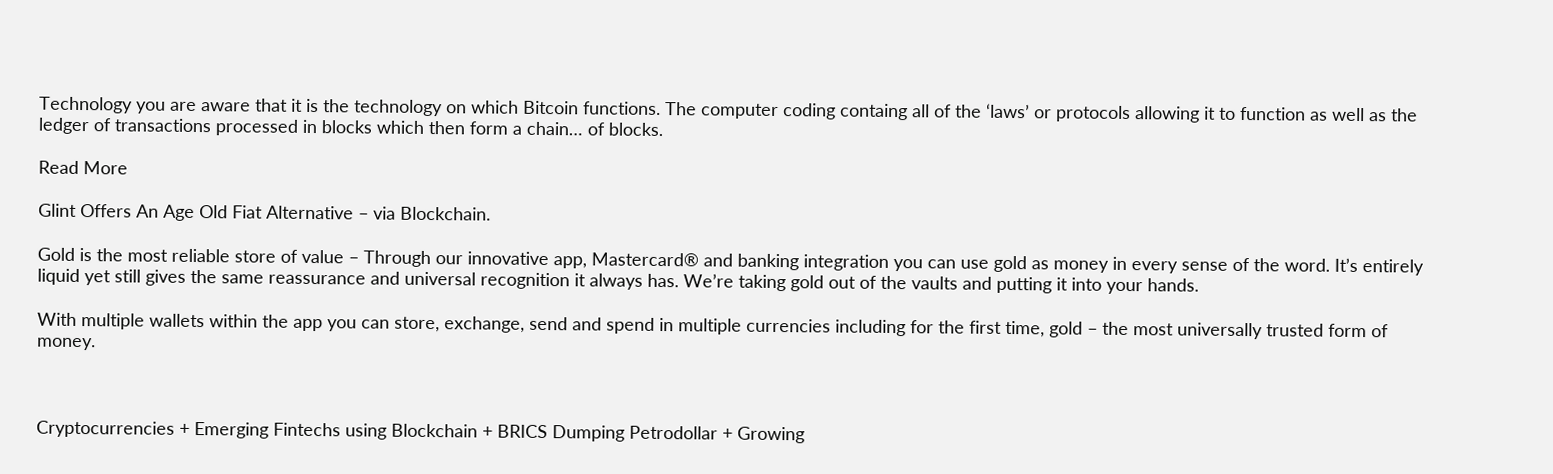Technology you are aware that it is the technology on which Bitcoin functions. The computer coding containg all of the ‘laws’ or protocols allowing it to function as well as the ledger of transactions processed in blocks which then form a chain… of blocks.

Read More

Glint Offers An Age Old Fiat Alternative – via Blockchain.

Gold is the most reliable store of value – Through our innovative app, Mastercard® and banking integration you can use gold as money in every sense of the word. It’s entirely liquid yet still gives the same reassurance and universal recognition it always has. We’re taking gold out of the vaults and putting it into your hands.

With multiple wallets within the app you can store, exchange, send and spend in multiple currencies including for the first time, gold – the most universally trusted form of money.



Cryptocurrencies + Emerging Fintechs using Blockchain + BRICS Dumping Petrodollar + Growing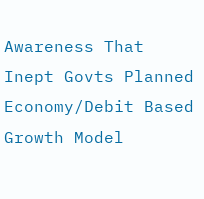Awareness That Inept Govts Planned Economy/Debit Based Growth Model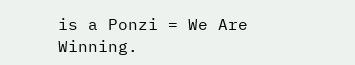is a Ponzi = We Are Winning.